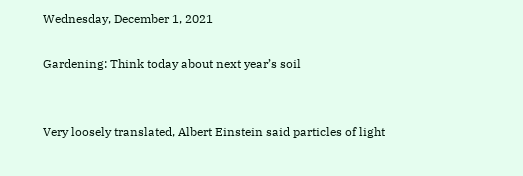Wednesday, December 1, 2021

Gardening: Think today about next year’s soil


Very loosely translated, Albert Einstein said particles of light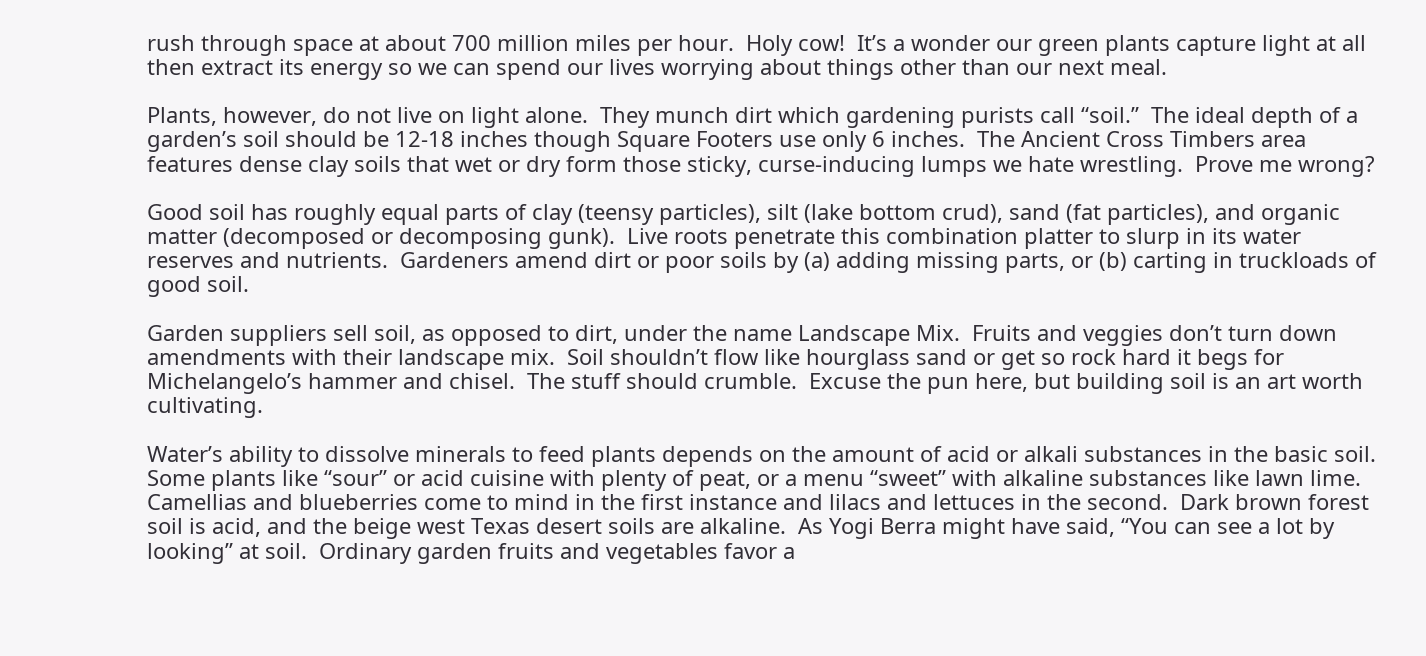rush through space at about 700 million miles per hour.  Holy cow!  It’s a wonder our green plants capture light at all then extract its energy so we can spend our lives worrying about things other than our next meal.

Plants, however, do not live on light alone.  They munch dirt which gardening purists call “soil.”  The ideal depth of a garden’s soil should be 12-18 inches though Square Footers use only 6 inches.  The Ancient Cross Timbers area features dense clay soils that wet or dry form those sticky, curse-inducing lumps we hate wrestling.  Prove me wrong?

Good soil has roughly equal parts of clay (teensy particles), silt (lake bottom crud), sand (fat particles), and organic matter (decomposed or decomposing gunk).  Live roots penetrate this combination platter to slurp in its water reserves and nutrients.  Gardeners amend dirt or poor soils by (a) adding missing parts, or (b) carting in truckloads of good soil.

Garden suppliers sell soil, as opposed to dirt, under the name Landscape Mix.  Fruits and veggies don’t turn down amendments with their landscape mix.  Soil shouldn’t flow like hourglass sand or get so rock hard it begs for Michelangelo’s hammer and chisel.  The stuff should crumble.  Excuse the pun here, but building soil is an art worth cultivating.

Water’s ability to dissolve minerals to feed plants depends on the amount of acid or alkali substances in the basic soil.  Some plants like “sour” or acid cuisine with plenty of peat, or a menu “sweet” with alkaline substances like lawn lime.  Camellias and blueberries come to mind in the first instance and lilacs and lettuces in the second.  Dark brown forest soil is acid, and the beige west Texas desert soils are alkaline.  As Yogi Berra might have said, “You can see a lot by looking” at soil.  Ordinary garden fruits and vegetables favor a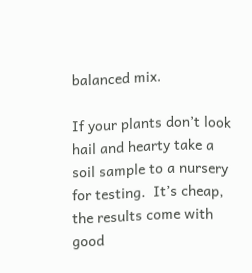balanced mix.

If your plants don’t look hail and hearty take a soil sample to a nursery for testing.  It’s cheap, the results come with good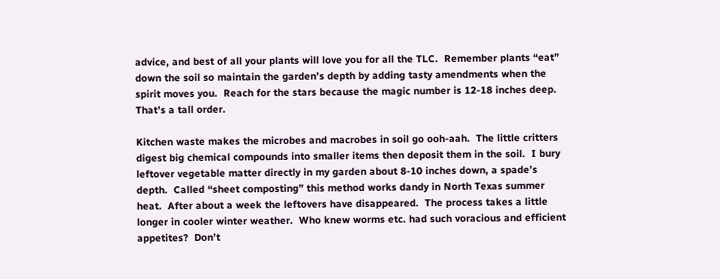advice, and best of all your plants will love you for all the TLC.  Remember plants “eat” down the soil so maintain the garden’s depth by adding tasty amendments when the spirit moves you.  Reach for the stars because the magic number is 12-18 inches deep.  That’s a tall order.

Kitchen waste makes the microbes and macrobes in soil go ooh-aah.  The little critters digest big chemical compounds into smaller items then deposit them in the soil.  I bury leftover vegetable matter directly in my garden about 8-10 inches down, a spade’s depth.  Called “sheet composting” this method works dandy in North Texas summer heat.  After about a week the leftovers have disappeared.  The process takes a little longer in cooler winter weather.  Who knew worms etc. had such voracious and efficient appetites?  Don’t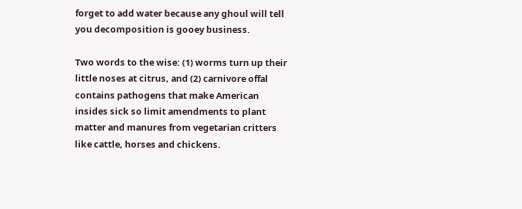forget to add water because any ghoul will tell you decomposition is gooey business.

Two words to the wise: (1) worms turn up their little noses at citrus, and (2) carnivore offal contains pathogens that make American insides sick so limit amendments to plant matter and manures from vegetarian critters like cattle, horses and chickens.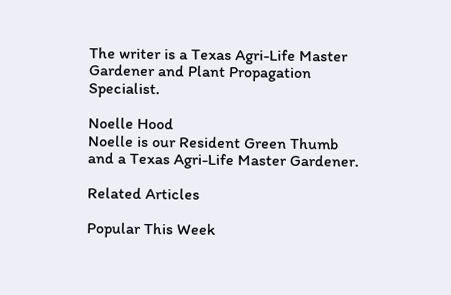The writer is a Texas Agri-Life Master Gardener and Plant Propagation Specialist.

Noelle Hood
Noelle is our Resident Green Thumb and a Texas Agri-Life Master Gardener.

Related Articles

Popular This Week